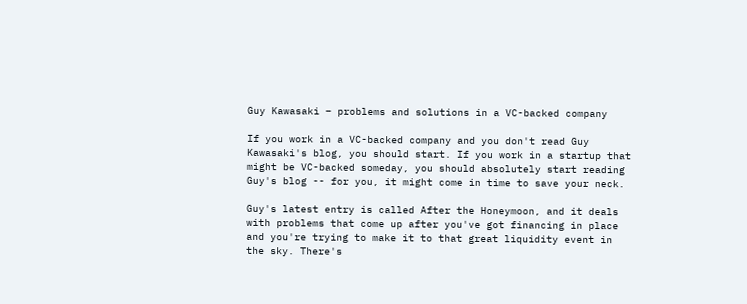Guy Kawasaki – problems and solutions in a VC-backed company

If you work in a VC-backed company and you don't read Guy Kawasaki's blog, you should start. If you work in a startup that might be VC-backed someday, you should absolutely start reading Guy's blog -- for you, it might come in time to save your neck.

Guy's latest entry is called After the Honeymoon, and it deals with problems that come up after you've got financing in place and you're trying to make it to that great liquidity event in the sky. There's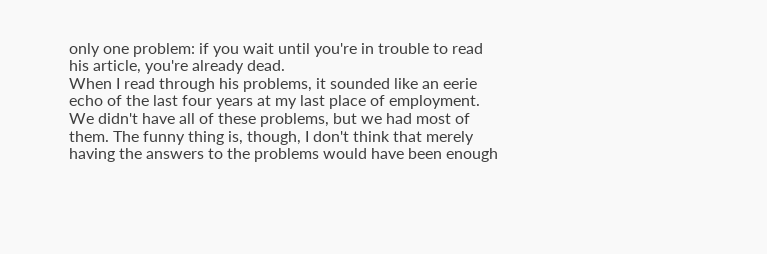only one problem: if you wait until you're in trouble to read his article, you're already dead.
When I read through his problems, it sounded like an eerie echo of the last four years at my last place of employment. We didn't have all of these problems, but we had most of them. The funny thing is, though, I don't think that merely having the answers to the problems would have been enough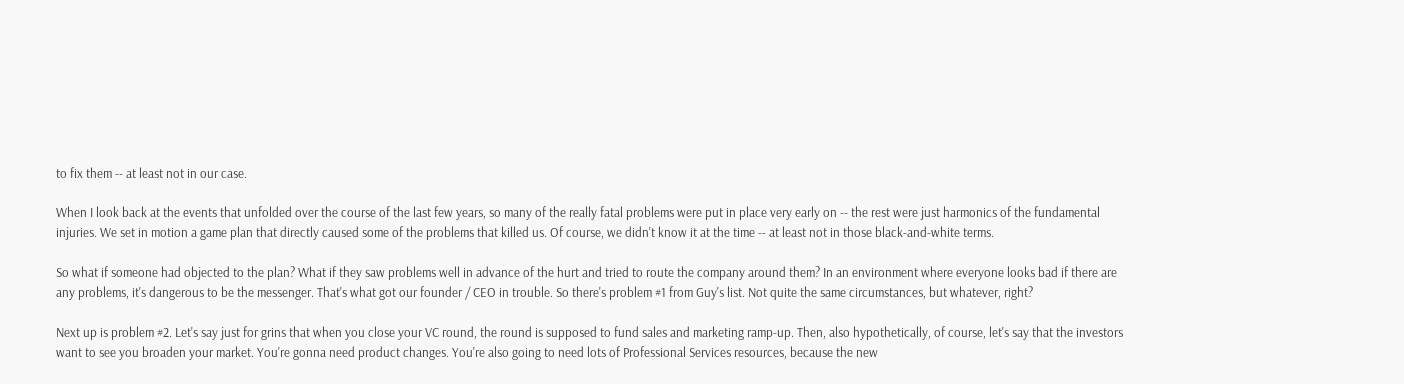to fix them -- at least not in our case.

When I look back at the events that unfolded over the course of the last few years, so many of the really fatal problems were put in place very early on -- the rest were just harmonics of the fundamental injuries. We set in motion a game plan that directly caused some of the problems that killed us. Of course, we didn't know it at the time -- at least not in those black-and-white terms.

So what if someone had objected to the plan? What if they saw problems well in advance of the hurt and tried to route the company around them? In an environment where everyone looks bad if there are any problems, it's dangerous to be the messenger. That's what got our founder / CEO in trouble. So there's problem #1 from Guy's list. Not quite the same circumstances, but whatever, right?

Next up is problem #2. Let's say just for grins that when you close your VC round, the round is supposed to fund sales and marketing ramp-up. Then, also hypothetically, of course, let's say that the investors want to see you broaden your market. You're gonna need product changes. You're also going to need lots of Professional Services resources, because the new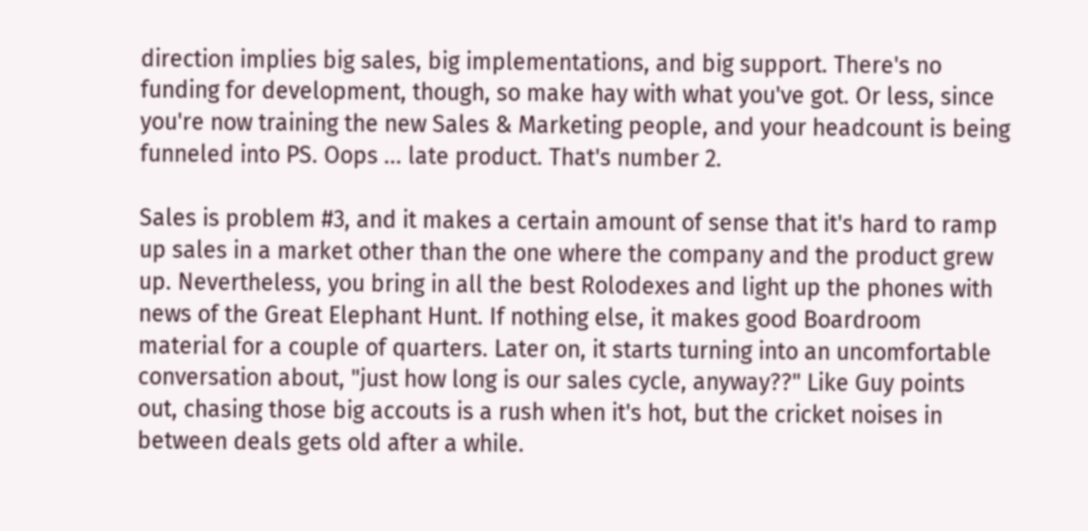direction implies big sales, big implementations, and big support. There's no funding for development, though, so make hay with what you've got. Or less, since you're now training the new Sales & Marketing people, and your headcount is being funneled into PS. Oops ... late product. That's number 2.

Sales is problem #3, and it makes a certain amount of sense that it's hard to ramp up sales in a market other than the one where the company and the product grew up. Nevertheless, you bring in all the best Rolodexes and light up the phones with news of the Great Elephant Hunt. If nothing else, it makes good Boardroom material for a couple of quarters. Later on, it starts turning into an uncomfortable conversation about, "just how long is our sales cycle, anyway??" Like Guy points out, chasing those big accouts is a rush when it's hot, but the cricket noises in between deals gets old after a while.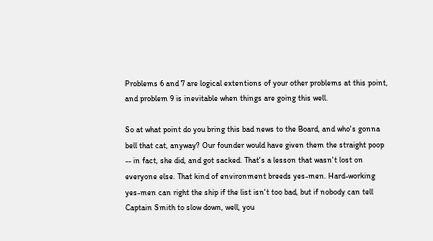Problems 6 and 7 are logical extentions of your other problems at this point, and problem 9 is inevitable when things are going this well.

So at what point do you bring this bad news to the Board, and who's gonna bell that cat, anyway? Our founder would have given them the straight poop -- in fact, she did, and got sacked. That's a lesson that wasn't lost on everyone else. That kind of environment breeds yes-men. Hard-working yes-men can right the ship if the list isn't too bad, but if nobody can tell Captain Smith to slow down, well, you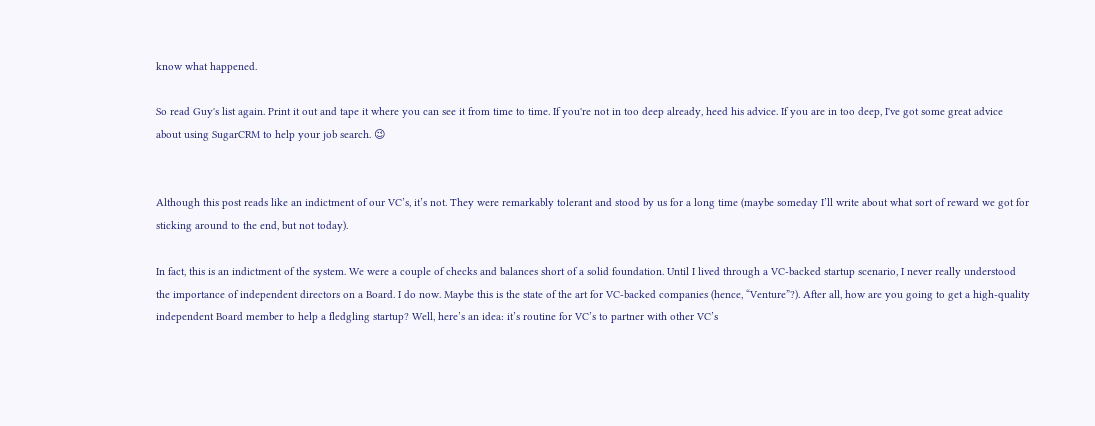know what happened.

So read Guy's list again. Print it out and tape it where you can see it from time to time. If you're not in too deep already, heed his advice. If you are in too deep, I've got some great advice about using SugarCRM to help your job search. 😉


Although this post reads like an indictment of our VC’s, it’s not. They were remarkably tolerant and stood by us for a long time (maybe someday I’ll write about what sort of reward we got for sticking around to the end, but not today).

In fact, this is an indictment of the system. We were a couple of checks and balances short of a solid foundation. Until I lived through a VC-backed startup scenario, I never really understood the importance of independent directors on a Board. I do now. Maybe this is the state of the art for VC-backed companies (hence, “Venture”?). After all, how are you going to get a high-quality independent Board member to help a fledgling startup? Well, here’s an idea: it’s routine for VC’s to partner with other VC’s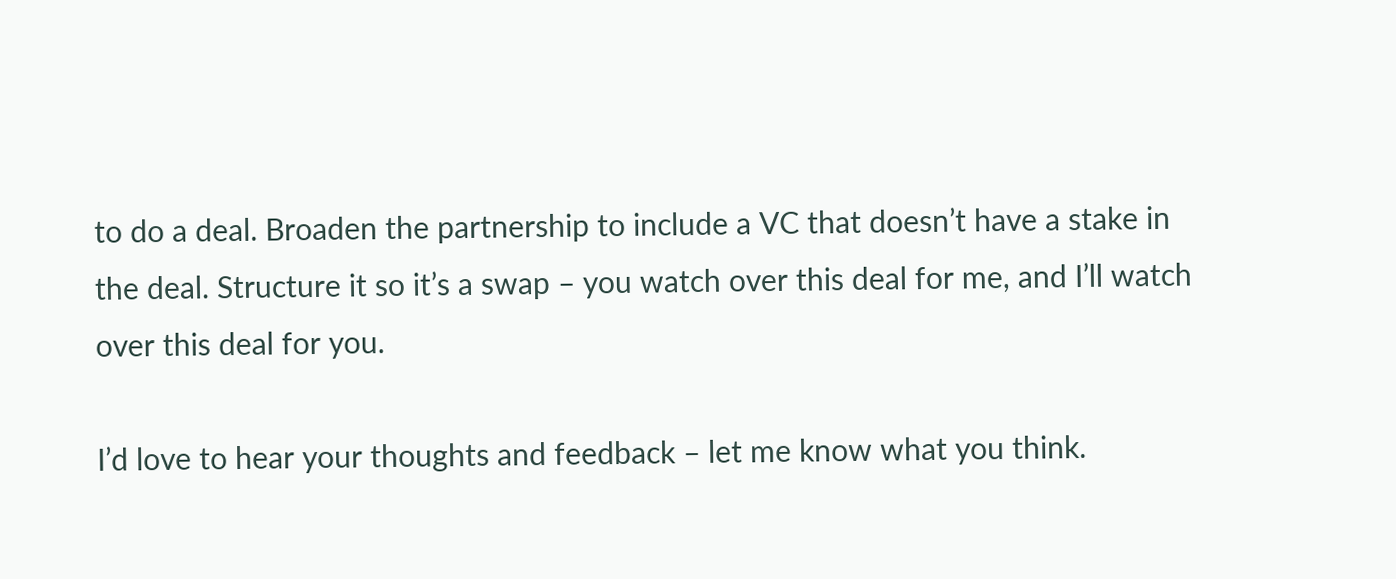to do a deal. Broaden the partnership to include a VC that doesn’t have a stake in the deal. Structure it so it’s a swap – you watch over this deal for me, and I’ll watch over this deal for you.

I’d love to hear your thoughts and feedback – let me know what you think.